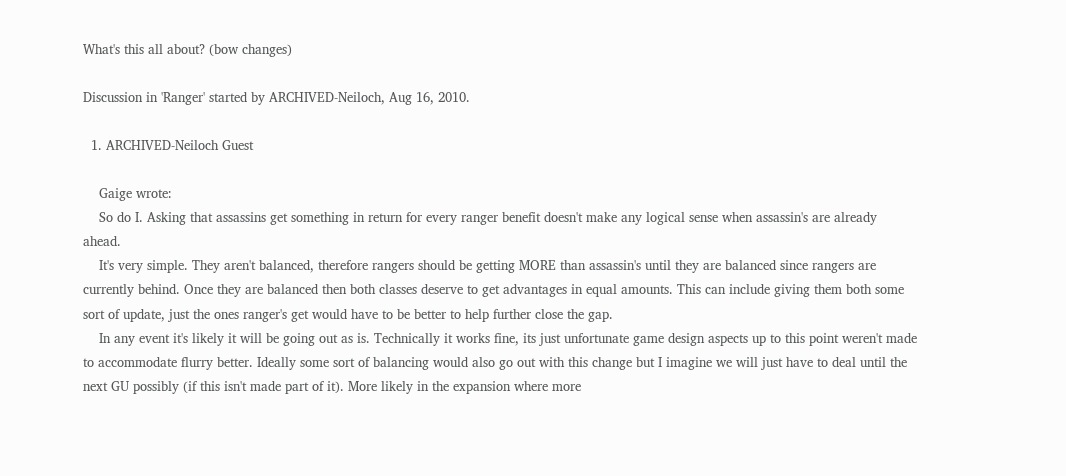What's this all about? (bow changes)

Discussion in 'Ranger' started by ARCHIVED-Neiloch, Aug 16, 2010.

  1. ARCHIVED-Neiloch Guest

    Gaige wrote:
    So do I. Asking that assassins get something in return for every ranger benefit doesn't make any logical sense when assassin's are already ahead.
    It's very simple. They aren't balanced, therefore rangers should be getting MORE than assassin's until they are balanced since rangers are currently behind. Once they are balanced then both classes deserve to get advantages in equal amounts. This can include giving them both some sort of update, just the ones ranger's get would have to be better to help further close the gap.
    In any event it's likely it will be going out as is. Technically it works fine, its just unfortunate game design aspects up to this point weren't made to accommodate flurry better. Ideally some sort of balancing would also go out with this change but I imagine we will just have to deal until the next GU possibly (if this isn't made part of it). More likely in the expansion where more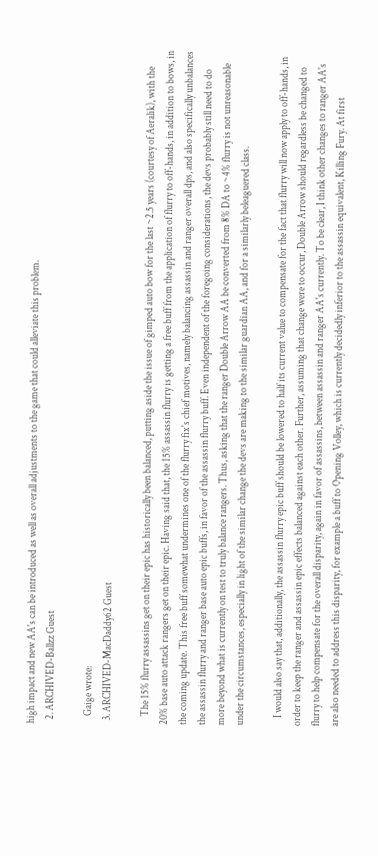high impact and new AA's can be introduced as well as overall adjustments to the game that could alleviate this problem.
  2. ARCHIVED-Ballzz Guest

    Gaige wrote:
  3. ARCHIVED-MacDaddy62 Guest

    The 15% flurry assassins get on their epic has historically been balanced, putting aside the issue of gimped auto bow for the last ~2.5 years (courtesy of Aeralik), with the 20% base auto attack rangers get on their epic. Having said that, the 15% assassin flurry is getting a free buff from the application of flurry to off-hands, in addition to bows, in the coming update. This free buff somewhat undermines one of the flurry fix's chief motives, namely balancing assassin and ranger overall dps, and also specifically unbalances the assassin flurry and ranger base auto epic buffs, in favor of the assassin flurry buff. Even independent of the foregoing considerations, the devs probably still need to do more beyond what is currently on test to truly balance rangers. Thus, asking that the ranger Double Arrow AA be converted from 8% DA to ~4% flurry is not unreasonable under the circumstances, especially in light of the similar change the devs are making to the similar guardian AA, and for a similarly beleaguered class.

    I would also say that, additionally, the assassin flurry epic buff should be lowered to half its current value to compensate for the fact that flurry will now apply to off-hands, in order to keep the ranger and assassin epic effects balanced against each other. Further, assuming that change were to occur, Double Arrow should regardless be changed to flurry to help compensate for the overall disparity, again in favor of assassins, between assassin and ranger AA's currently. To be clear, I think other changes to ranger AA's are also needed to address this disparity, for example a buff to Opening Volley, which is currently decidedly inferior to the assassin equivalent, Killing Fury. At first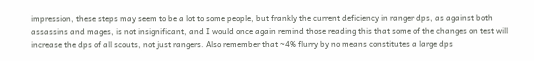impression, these steps may seem to be a lot to some people, but frankly the current deficiency in ranger dps, as against both assassins and mages, is not insignificant, and I would once again remind those reading this that some of the changes on test will increase the dps of all scouts, not just rangers. Also remember that ~4% flurry by no means constitutes a large dps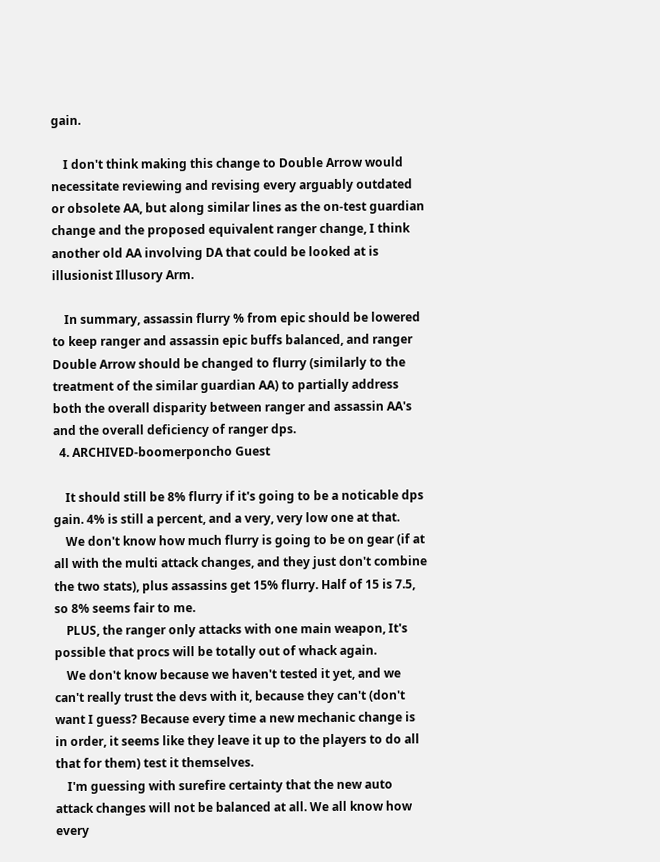gain.

    I don't think making this change to Double Arrow would necessitate reviewing and revising every arguably outdated or obsolete AA, but along similar lines as the on-test guardian change and the proposed equivalent ranger change, I think another old AA involving DA that could be looked at is illusionist Illusory Arm.

    In summary, assassin flurry % from epic should be lowered to keep ranger and assassin epic buffs balanced, and ranger Double Arrow should be changed to flurry (similarly to the treatment of the similar guardian AA) to partially address both the overall disparity between ranger and assassin AA's and the overall deficiency of ranger dps.
  4. ARCHIVED-boomerponcho Guest

    It should still be 8% flurry if it's going to be a noticable dps gain. 4% is still a percent, and a very, very low one at that.
    We don't know how much flurry is going to be on gear (if at all with the multi attack changes, and they just don't combine the two stats), plus assassins get 15% flurry. Half of 15 is 7.5, so 8% seems fair to me.
    PLUS, the ranger only attacks with one main weapon, It's possible that procs will be totally out of whack again.
    We don't know because we haven't tested it yet, and we can't really trust the devs with it, because they can't (don't want I guess? Because every time a new mechanic change is in order, it seems like they leave it up to the players to do all that for them) test it themselves.
    I'm guessing with surefire certainty that the new auto attack changes will not be balanced at all. We all know how every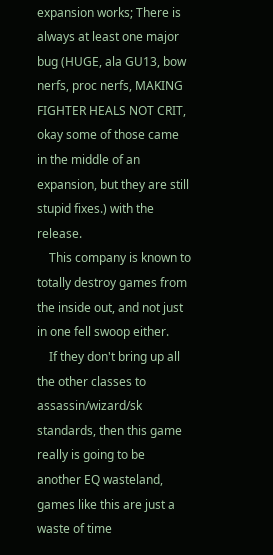expansion works; There is always at least one major bug (HUGE, ala GU13, bow nerfs, proc nerfs, MAKING FIGHTER HEALS NOT CRIT, okay some of those came in the middle of an expansion, but they are still stupid fixes.) with the release.
    This company is known to totally destroy games from the inside out, and not just in one fell swoop either.
    If they don't bring up all the other classes to assassin/wizard/sk standards, then this game really is going to be another EQ wasteland, games like this are just a waste of time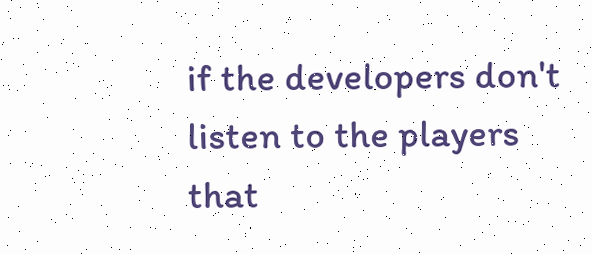if the developers don't listen to the players that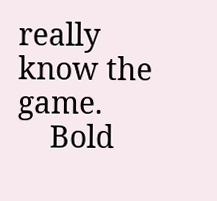really know the game.
    Bold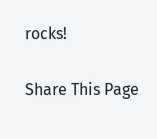rocks!

Share This Page